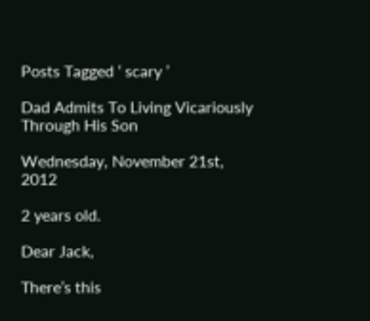Posts Tagged ‘ scary ’

Dad Admits To Living Vicariously Through His Son

Wednesday, November 21st, 2012

2 years old.

Dear Jack,

There’s this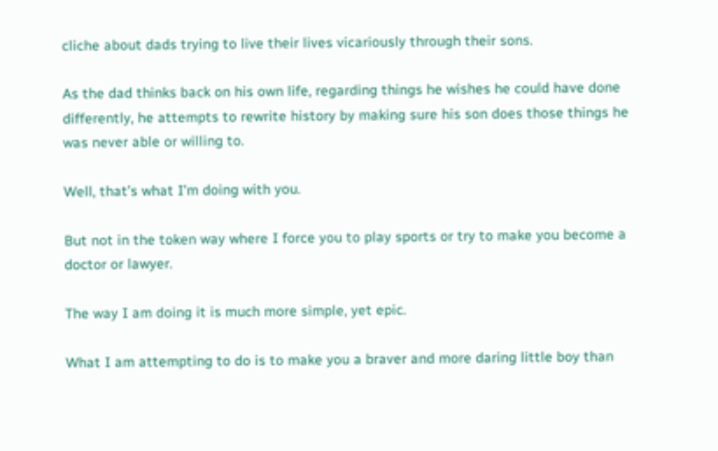cliche about dads trying to live their lives vicariously through their sons.

As the dad thinks back on his own life, regarding things he wishes he could have done differently, he attempts to rewrite history by making sure his son does those things he was never able or willing to.

Well, that’s what I’m doing with you.

But not in the token way where I force you to play sports or try to make you become a doctor or lawyer.

The way I am doing it is much more simple, yet epic.

What I am attempting to do is to make you a braver and more daring little boy than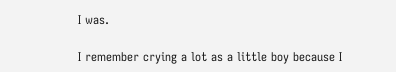I was.

I remember crying a lot as a little boy because I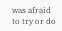was afraid to try or do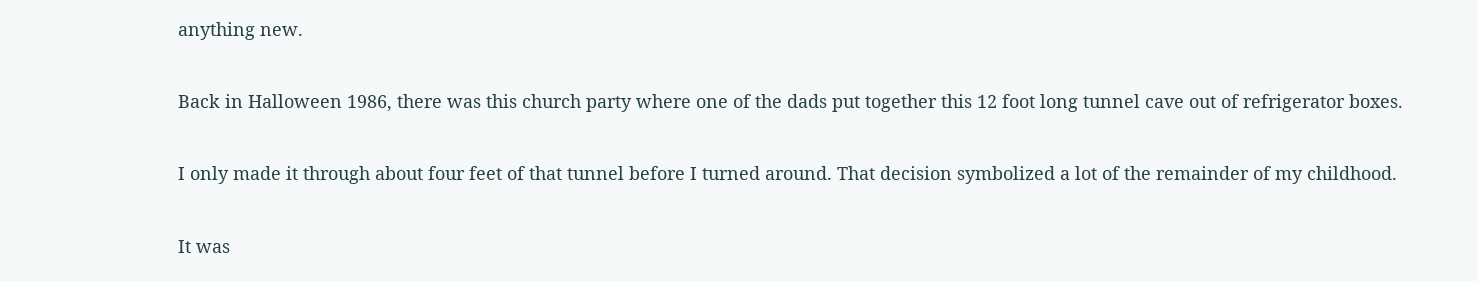anything new.

Back in Halloween 1986, there was this church party where one of the dads put together this 12 foot long tunnel cave out of refrigerator boxes.

I only made it through about four feet of that tunnel before I turned around. That decision symbolized a lot of the remainder of my childhood.

It was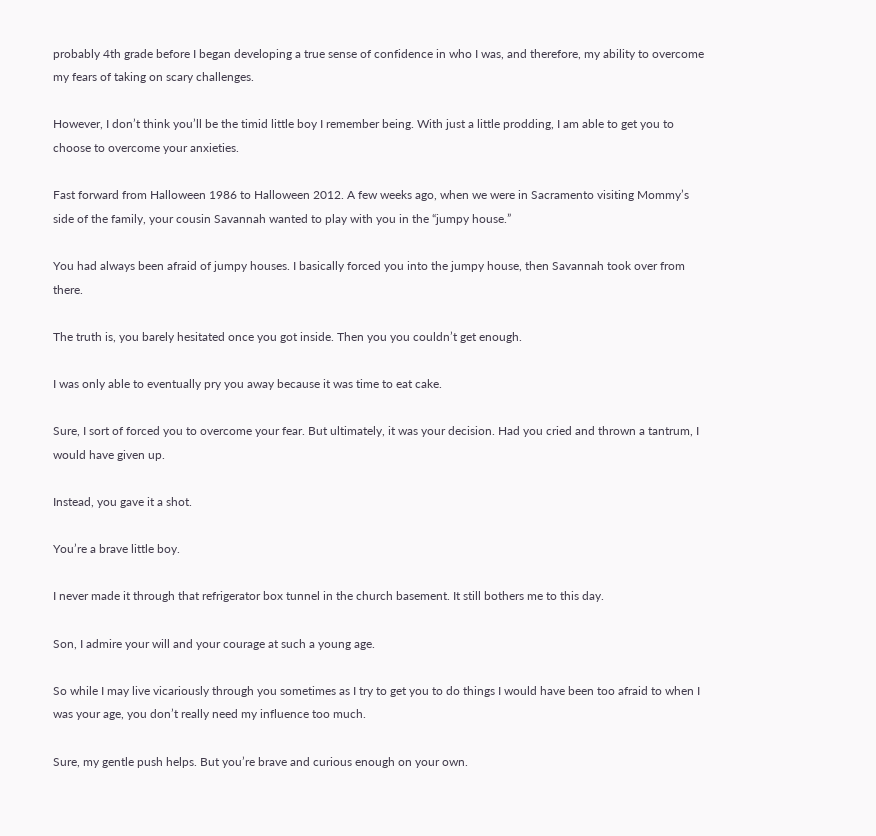probably 4th grade before I began developing a true sense of confidence in who I was, and therefore, my ability to overcome my fears of taking on scary challenges.

However, I don’t think you’ll be the timid little boy I remember being. With just a little prodding, I am able to get you to choose to overcome your anxieties.

Fast forward from Halloween 1986 to Halloween 2012. A few weeks ago, when we were in Sacramento visiting Mommy’s side of the family, your cousin Savannah wanted to play with you in the “jumpy house.”

You had always been afraid of jumpy houses. I basically forced you into the jumpy house, then Savannah took over from there.

The truth is, you barely hesitated once you got inside. Then you you couldn’t get enough.

I was only able to eventually pry you away because it was time to eat cake.

Sure, I sort of forced you to overcome your fear. But ultimately, it was your decision. Had you cried and thrown a tantrum, I would have given up.

Instead, you gave it a shot.

You’re a brave little boy.

I never made it through that refrigerator box tunnel in the church basement. It still bothers me to this day.

Son, I admire your will and your courage at such a young age.

So while I may live vicariously through you sometimes as I try to get you to do things I would have been too afraid to when I was your age, you don’t really need my influence too much.

Sure, my gentle push helps. But you’re brave and curious enough on your own.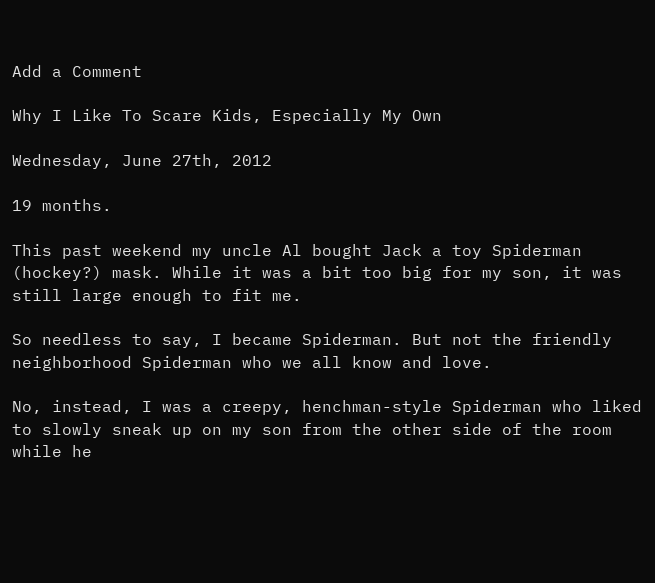Add a Comment

Why I Like To Scare Kids, Especially My Own

Wednesday, June 27th, 2012

19 months.

This past weekend my uncle Al bought Jack a toy Spiderman (hockey?) mask. While it was a bit too big for my son, it was still large enough to fit me.

So needless to say, I became Spiderman. But not the friendly neighborhood Spiderman who we all know and love.

No, instead, I was a creepy, henchman-style Spiderman who liked to slowly sneak up on my son from the other side of the room while he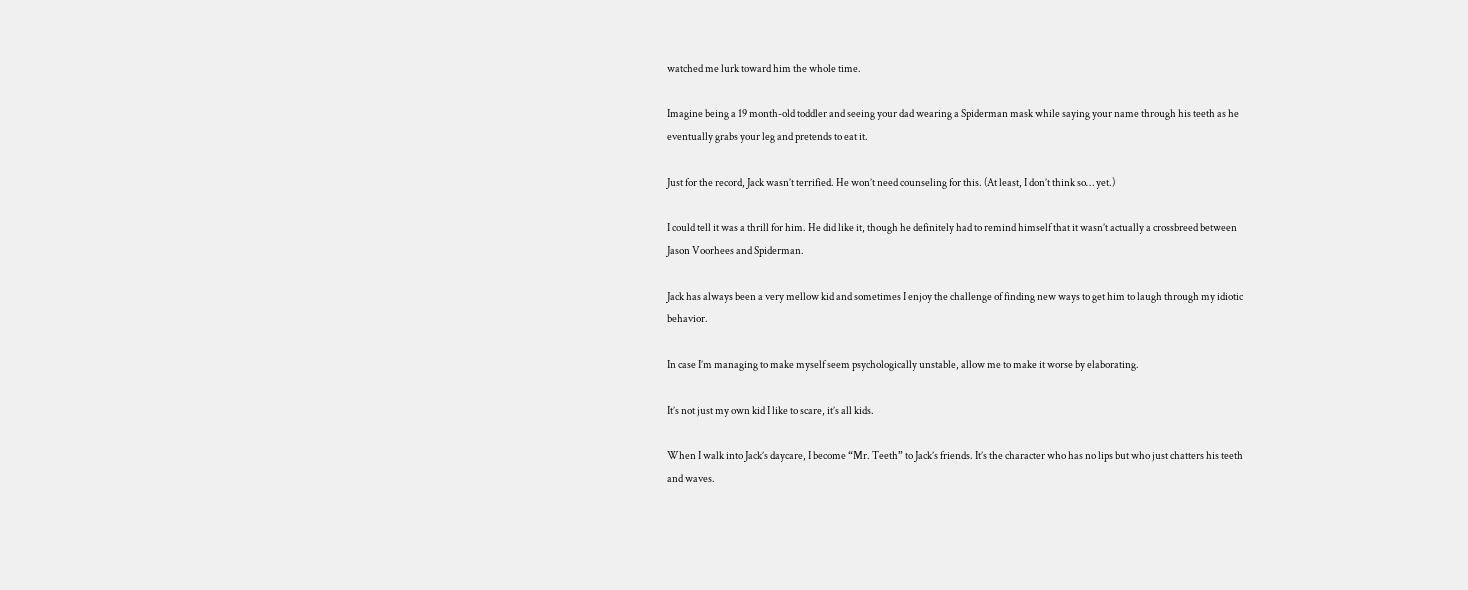watched me lurk toward him the whole time.

Imagine being a 19 month-old toddler and seeing your dad wearing a Spiderman mask while saying your name through his teeth as he eventually grabs your leg and pretends to eat it.

Just for the record, Jack wasn’t terrified. He won’t need counseling for this. (At least, I don’t think so… yet.)

I could tell it was a thrill for him. He did like it, though he definitely had to remind himself that it wasn’t actually a crossbreed between Jason Voorhees and Spiderman.

Jack has always been a very mellow kid and sometimes I enjoy the challenge of finding new ways to get him to laugh through my idiotic behavior.

In case I’m managing to make myself seem psychologically unstable, allow me to make it worse by elaborating.

It’s not just my own kid I like to scare, it’s all kids.

When I walk into Jack’s daycare, I become “Mr. Teeth” to Jack’s friends. It’s the character who has no lips but who just chatters his teeth and waves.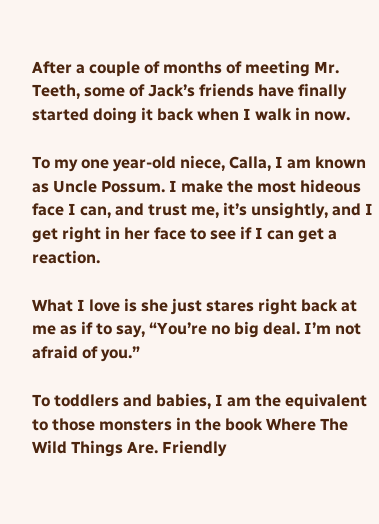After a couple of months of meeting Mr. Teeth, some of Jack’s friends have finally started doing it back when I walk in now.

To my one year-old niece, Calla, I am known as Uncle Possum. I make the most hideous face I can, and trust me, it’s unsightly, and I get right in her face to see if I can get a reaction.

What I love is she just stares right back at me as if to say, “You’re no big deal. I’m not afraid of you.”

To toddlers and babies, I am the equivalent to those monsters in the book Where The Wild Things Are. Friendly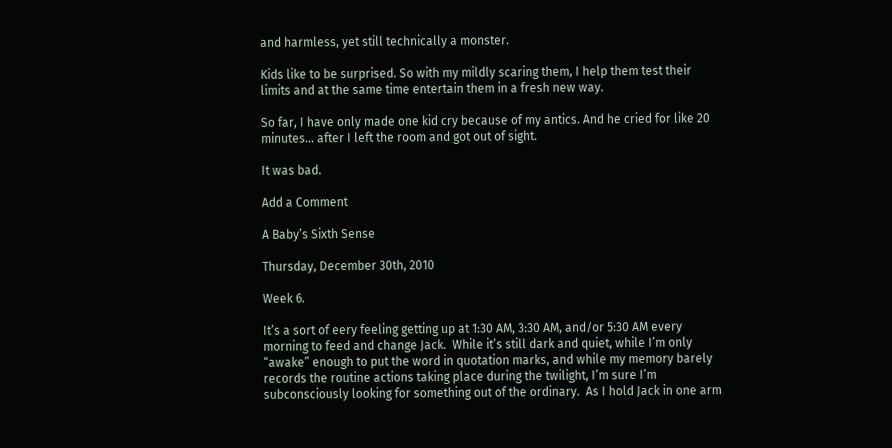and harmless, yet still technically a monster.

Kids like to be surprised. So with my mildly scaring them, I help them test their limits and at the same time entertain them in a fresh new way.

So far, I have only made one kid cry because of my antics. And he cried for like 20 minutes… after I left the room and got out of sight.

It was bad.

Add a Comment

A Baby’s Sixth Sense

Thursday, December 30th, 2010

Week 6.

It’s a sort of eery feeling getting up at 1:30 AM, 3:30 AM, and/or 5:30 AM every morning to feed and change Jack.  While it’s still dark and quiet, while I’m only “awake” enough to put the word in quotation marks, and while my memory barely records the routine actions taking place during the twilight, I’m sure I’m subconsciously looking for something out of the ordinary.  As I hold Jack in one arm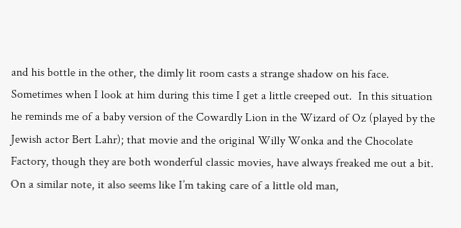and his bottle in the other, the dimly lit room casts a strange shadow on his face.  Sometimes when I look at him during this time I get a little creeped out.  In this situation he reminds me of a baby version of the Cowardly Lion in the Wizard of Oz (played by the Jewish actor Bert Lahr); that movie and the original Willy Wonka and the Chocolate Factory, though they are both wonderful classic movies, have always freaked me out a bit.  On a similar note, it also seems like I’m taking care of a little old man,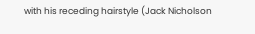with his receding hairstyle (Jack Nicholson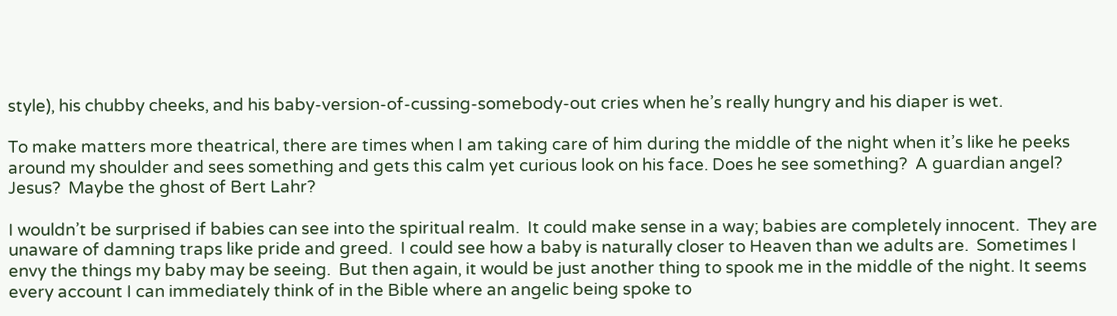style), his chubby cheeks, and his baby-version-of-cussing-somebody-out cries when he’s really hungry and his diaper is wet.

To make matters more theatrical, there are times when I am taking care of him during the middle of the night when it’s like he peeks around my shoulder and sees something and gets this calm yet curious look on his face. Does he see something?  A guardian angel?  Jesus?  Maybe the ghost of Bert Lahr?

I wouldn’t be surprised if babies can see into the spiritual realm.  It could make sense in a way; babies are completely innocent.  They are unaware of damning traps like pride and greed.  I could see how a baby is naturally closer to Heaven than we adults are.  Sometimes I envy the things my baby may be seeing.  But then again, it would be just another thing to spook me in the middle of the night. It seems every account I can immediately think of in the Bible where an angelic being spoke to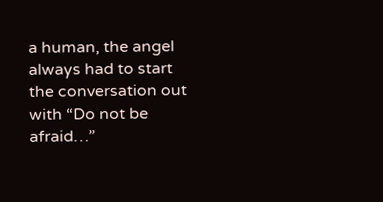a human, the angel always had to start the conversation out with “Do not be afraid…”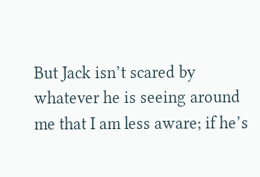But Jack isn’t scared by whatever he is seeing around me that I am less aware; if he’s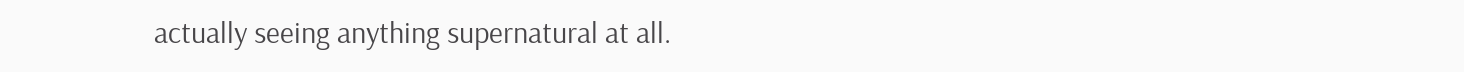actually seeing anything supernatural at all.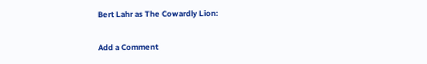Bert Lahr as The Cowardly Lion:

Add a Comment